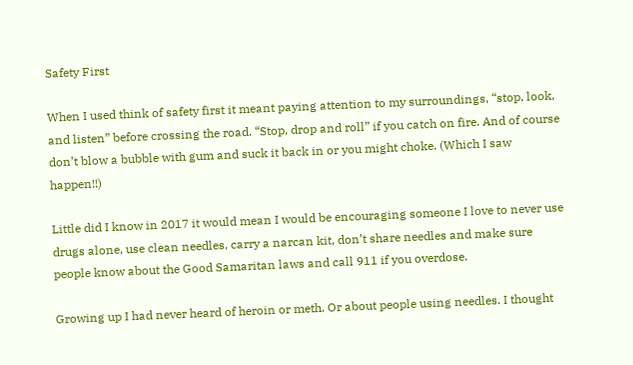Safety First

When I used think of safety first it meant paying attention to my surroundings, “stop, look, and listen” before crossing the road. “Stop, drop and roll” if you catch on fire. And of course don’t blow a bubble with gum and suck it back in or you might choke. (Which I saw happen!!)

Little did I know in 2017 it would mean I would be encouraging someone I love to never use drugs alone, use clean needles, carry a narcan kit, don’t share needles and make sure people know about the Good Samaritan laws and call 911 if you overdose.

Growing up I had never heard of heroin or meth. Or about people using needles. I thought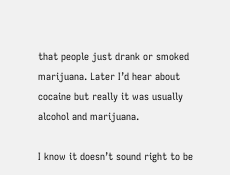that people just drank or smoked marijuana. Later I’d hear about cocaine but really it was usually alcohol and marijuana.

I know it doesn’t sound right to be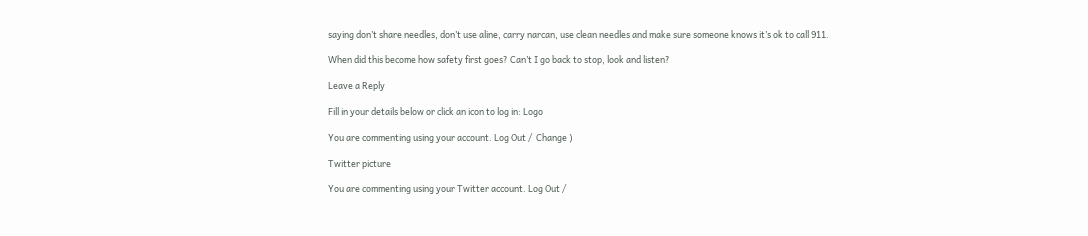saying don’t share needles, don’t use aline, carry narcan, use clean needles and make sure someone knows it’s ok to call 911.

When did this become how safety first goes? Can’t I go back to stop, look and listen?

Leave a Reply

Fill in your details below or click an icon to log in: Logo

You are commenting using your account. Log Out /  Change )

Twitter picture

You are commenting using your Twitter account. Log Out /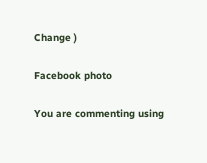Change )

Facebook photo

You are commenting using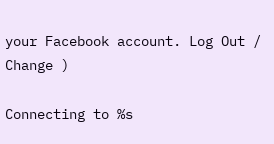your Facebook account. Log Out /  Change )

Connecting to %s